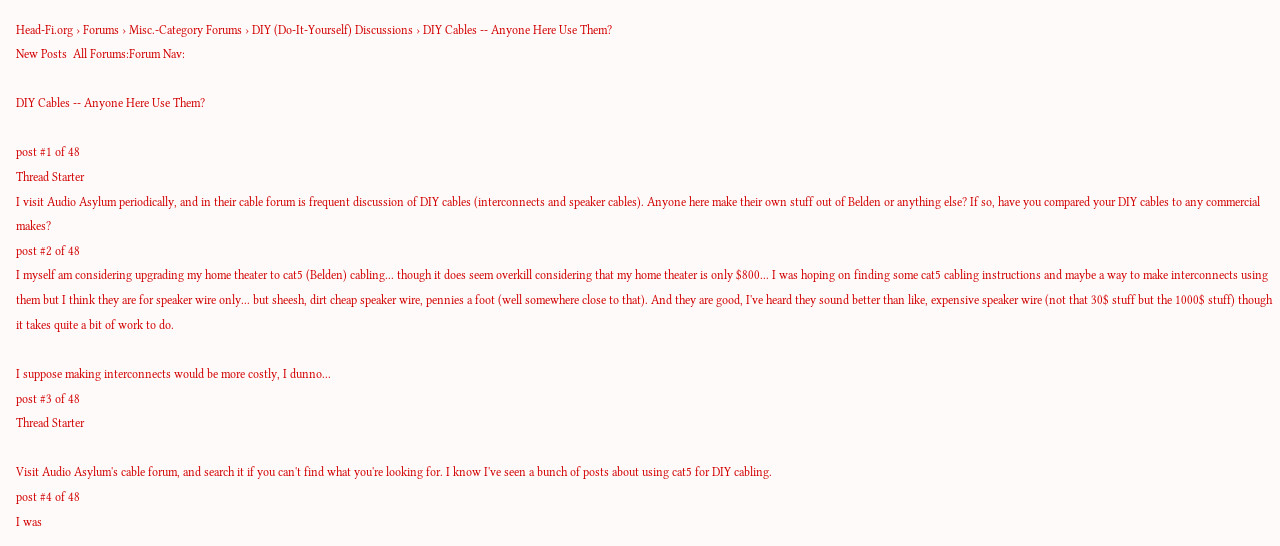Head-Fi.org › Forums › Misc.-Category Forums › DIY (Do-It-Yourself) Discussions › DIY Cables -- Anyone Here Use Them?
New Posts  All Forums:Forum Nav:

DIY Cables -- Anyone Here Use Them?

post #1 of 48
Thread Starter
I visit Audio Asylum periodically, and in their cable forum is frequent discussion of DIY cables (interconnects and speaker cables). Anyone here make their own stuff out of Belden or anything else? If so, have you compared your DIY cables to any commercial makes?
post #2 of 48
I myself am considering upgrading my home theater to cat5 (Belden) cabling... though it does seem overkill considering that my home theater is only $800... I was hoping on finding some cat5 cabling instructions and maybe a way to make interconnects using them but I think they are for speaker wire only... but sheesh, dirt cheap speaker wire, pennies a foot (well somewhere close to that). And they are good, I've heard they sound better than like, expensive speaker wire (not that 30$ stuff but the 1000$ stuff) though it takes quite a bit of work to do.

I suppose making interconnects would be more costly, I dunno...
post #3 of 48
Thread Starter

Visit Audio Asylum's cable forum, and search it if you can't find what you're looking for. I know I've seen a bunch of posts about using cat5 for DIY cabling.
post #4 of 48
I was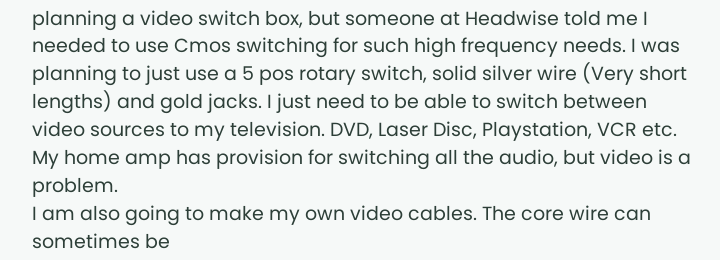planning a video switch box, but someone at Headwise told me I needed to use Cmos switching for such high frequency needs. I was planning to just use a 5 pos rotary switch, solid silver wire (Very short lengths) and gold jacks. I just need to be able to switch between video sources to my television. DVD, Laser Disc, Playstation, VCR etc. My home amp has provision for switching all the audio, but video is a problem.
I am also going to make my own video cables. The core wire can sometimes be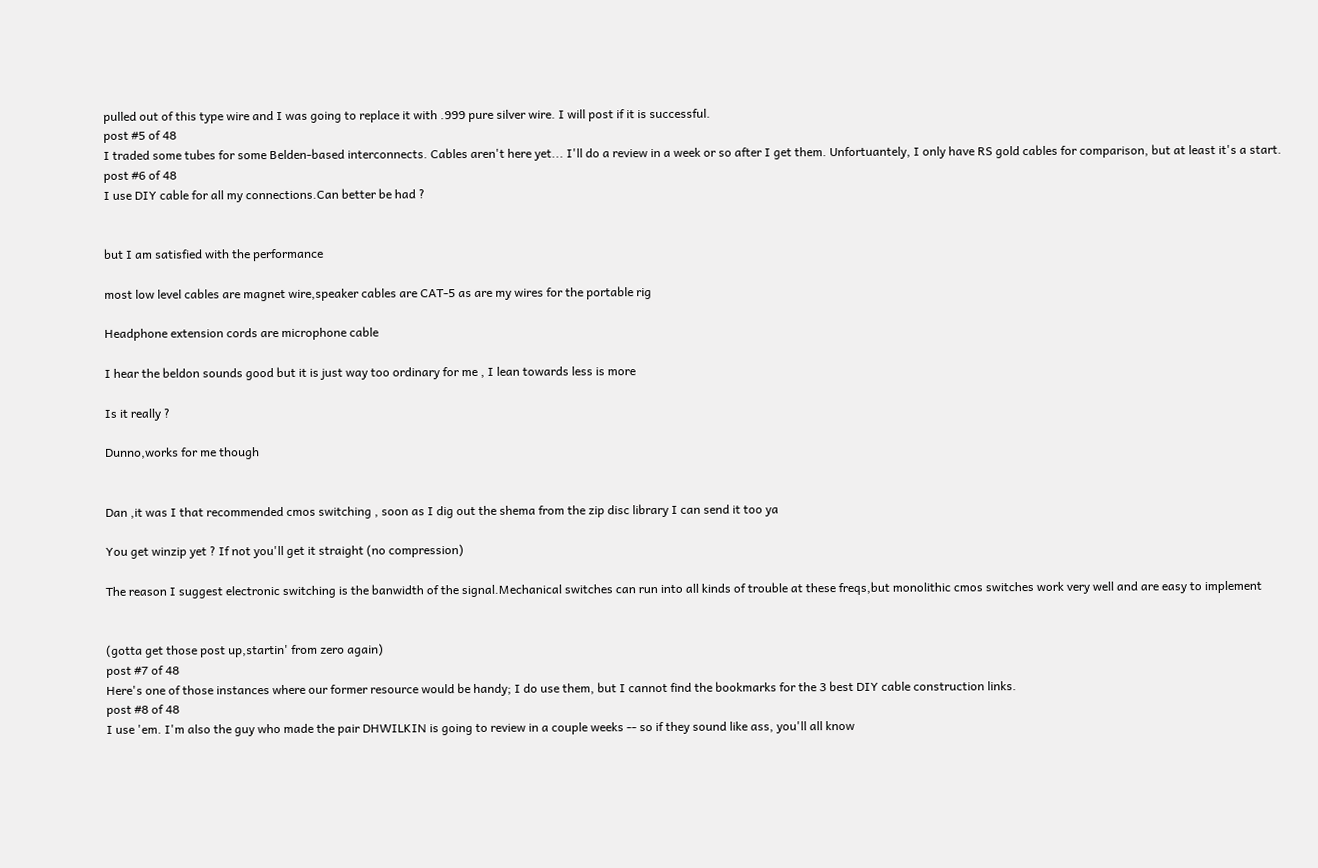pulled out of this type wire and I was going to replace it with .999 pure silver wire. I will post if it is successful.
post #5 of 48
I traded some tubes for some Belden-based interconnects. Cables aren't here yet... I'll do a review in a week or so after I get them. Unfortuantely, I only have RS gold cables for comparison, but at least it's a start.
post #6 of 48
I use DIY cable for all my connections.Can better be had ?


but I am satisfied with the performance

most low level cables are magnet wire,speaker cables are CAT-5 as are my wires for the portable rig

Headphone extension cords are microphone cable

I hear the beldon sounds good but it is just way too ordinary for me , I lean towards less is more

Is it really ?

Dunno,works for me though


Dan ,it was I that recommended cmos switching , soon as I dig out the shema from the zip disc library I can send it too ya

You get winzip yet ? If not you'll get it straight (no compression)

The reason I suggest electronic switching is the banwidth of the signal.Mechanical switches can run into all kinds of trouble at these freqs,but monolithic cmos switches work very well and are easy to implement


(gotta get those post up,startin' from zero again)
post #7 of 48
Here's one of those instances where our former resource would be handy; I do use them, but I cannot find the bookmarks for the 3 best DIY cable construction links.
post #8 of 48
I use 'em. I'm also the guy who made the pair DHWILKIN is going to review in a couple weeks -- so if they sound like ass, you'll all know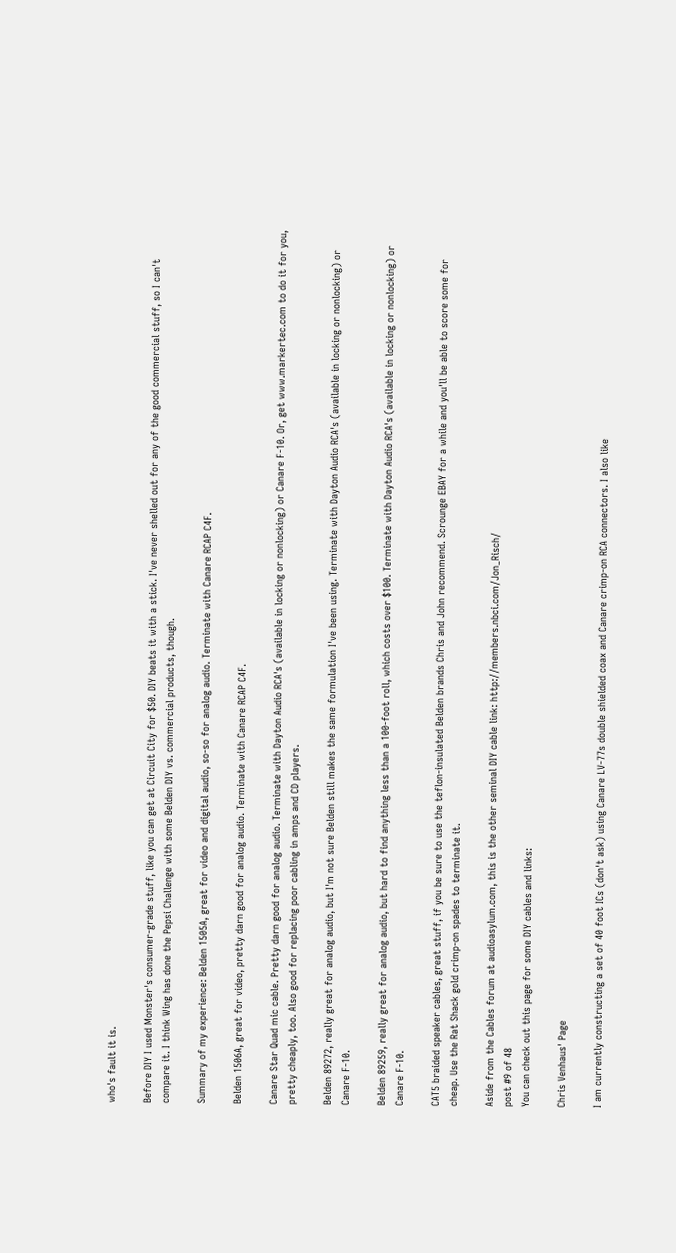who's fault it is.

Before DIY I used Monster's consumer-grade stuff, like you can get at Circuit City for $50. DIY beats it with a stick. I've never shelled out for any of the good commercial stuff, so I can't compare it. I think Wing has done the Pepsi Challenge with some Belden DIY vs. commercial products, though.

Summary of my experience: Belden 1505A, great for video and digital audio, so-so for analog audio. Terminate with Canare RCAP C4F.

Belden 1506A, great for video, pretty darn good for analog audio. Terminate with Canare RCAP C4F.

Canare Star Quad mic cable. Pretty darn good for analog audio. Terminate with Dayton Audio RCA's (available in locking or nonlocking) or Canare F-10. Or, get www.markertec.com to do it for you, pretty cheaply, too. Also good for replacing poor cabling in amps and CD players.

Belden 89272, really great for analog audio, but I'm not sure Belden still makes the same formulation I've been using. Terminate with Dayton Audio RCA's (available in locking or nonlocking) or Canare F-10.

Belden 89259, really great for analog audio, but hard to find anything less than a 100-foot roll, which costs over $100. Terminate with Dayton Audio RCA's (available in locking or nonlocking) or Canare F-10.

CAT5 braided speaker cables, great stuff, if you be sure to use the teflon-insulated Belden brands Chris and John recommend. Scrounge EBAY for a while and you'll be able to score some for cheap. Use the Rat Shack gold crimp-on spades to terminate it.

Aside from the Cables forum at audioasylum.com, this is the other seminal DIY cable link: http://members.nbci.com/Jon_Risch/
post #9 of 48
You can check out this page for some DIY cables and links:

Chris Venhaus' Page

I am currently constructing a set of 40 foot ICs (don't ask) using Canare LV-77s double shielded coax and Canare crimp-on RCA connectors. I also like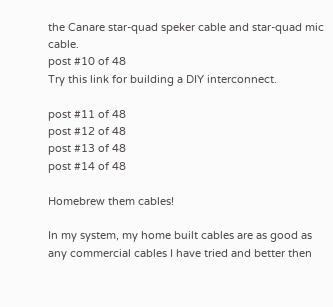the Canare star-quad speker cable and star-quad mic cable.
post #10 of 48
Try this link for building a DIY interconnect.

post #11 of 48
post #12 of 48
post #13 of 48
post #14 of 48

Homebrew them cables!

In my system, my home built cables are as good as any commercial cables I have tried and better then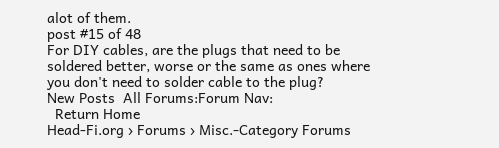alot of them.
post #15 of 48
For DIY cables, are the plugs that need to be soldered better, worse or the same as ones where you don't need to solder cable to the plug?
New Posts  All Forums:Forum Nav:
  Return Home
Head-Fi.org › Forums › Misc.-Category Forums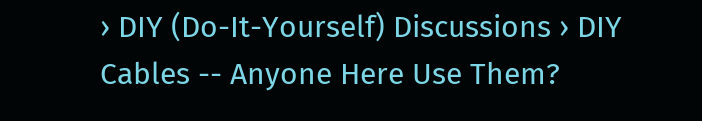› DIY (Do-It-Yourself) Discussions › DIY Cables -- Anyone Here Use Them?